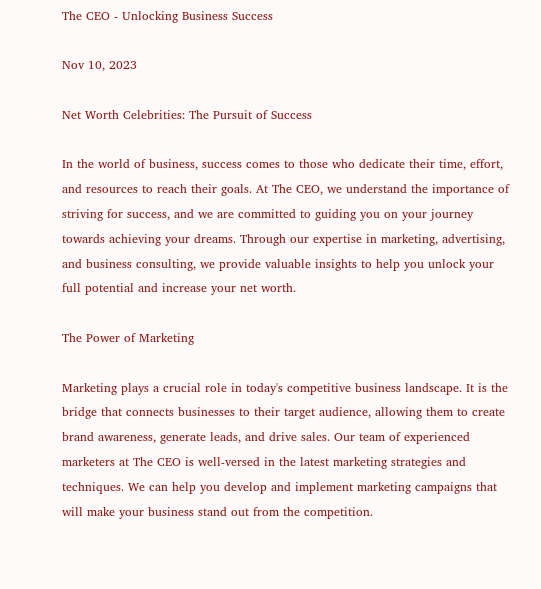The CEO - Unlocking Business Success

Nov 10, 2023

Net Worth Celebrities: The Pursuit of Success

In the world of business, success comes to those who dedicate their time, effort, and resources to reach their goals. At The CEO, we understand the importance of striving for success, and we are committed to guiding you on your journey towards achieving your dreams. Through our expertise in marketing, advertising, and business consulting, we provide valuable insights to help you unlock your full potential and increase your net worth.

The Power of Marketing

Marketing plays a crucial role in today's competitive business landscape. It is the bridge that connects businesses to their target audience, allowing them to create brand awareness, generate leads, and drive sales. Our team of experienced marketers at The CEO is well-versed in the latest marketing strategies and techniques. We can help you develop and implement marketing campaigns that will make your business stand out from the competition.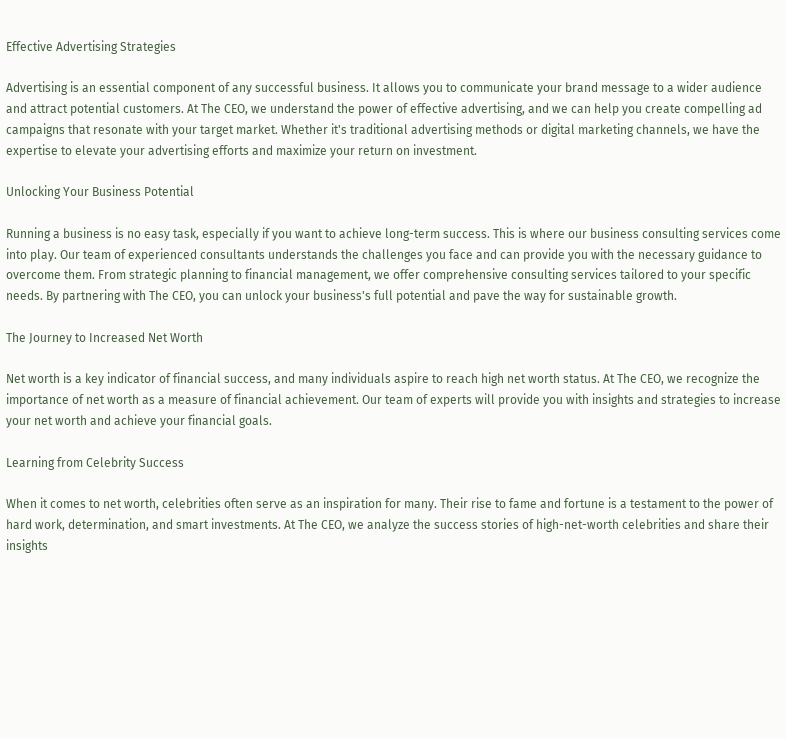Effective Advertising Strategies

Advertising is an essential component of any successful business. It allows you to communicate your brand message to a wider audience and attract potential customers. At The CEO, we understand the power of effective advertising, and we can help you create compelling ad campaigns that resonate with your target market. Whether it's traditional advertising methods or digital marketing channels, we have the expertise to elevate your advertising efforts and maximize your return on investment.

Unlocking Your Business Potential

Running a business is no easy task, especially if you want to achieve long-term success. This is where our business consulting services come into play. Our team of experienced consultants understands the challenges you face and can provide you with the necessary guidance to overcome them. From strategic planning to financial management, we offer comprehensive consulting services tailored to your specific needs. By partnering with The CEO, you can unlock your business's full potential and pave the way for sustainable growth.

The Journey to Increased Net Worth

Net worth is a key indicator of financial success, and many individuals aspire to reach high net worth status. At The CEO, we recognize the importance of net worth as a measure of financial achievement. Our team of experts will provide you with insights and strategies to increase your net worth and achieve your financial goals.

Learning from Celebrity Success

When it comes to net worth, celebrities often serve as an inspiration for many. Their rise to fame and fortune is a testament to the power of hard work, determination, and smart investments. At The CEO, we analyze the success stories of high-net-worth celebrities and share their insights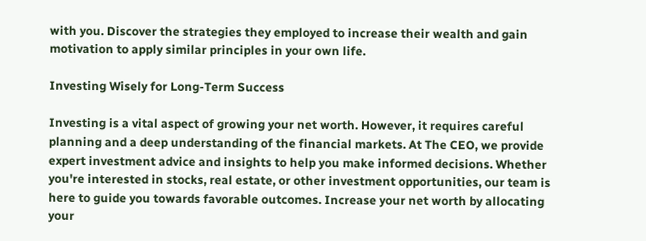with you. Discover the strategies they employed to increase their wealth and gain motivation to apply similar principles in your own life.

Investing Wisely for Long-Term Success

Investing is a vital aspect of growing your net worth. However, it requires careful planning and a deep understanding of the financial markets. At The CEO, we provide expert investment advice and insights to help you make informed decisions. Whether you're interested in stocks, real estate, or other investment opportunities, our team is here to guide you towards favorable outcomes. Increase your net worth by allocating your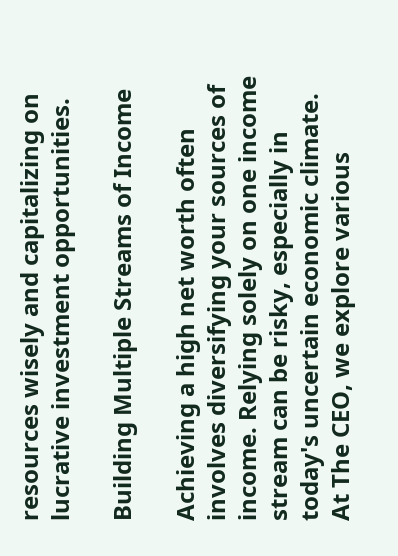resources wisely and capitalizing on lucrative investment opportunities.

Building Multiple Streams of Income

Achieving a high net worth often involves diversifying your sources of income. Relying solely on one income stream can be risky, especially in today's uncertain economic climate. At The CEO, we explore various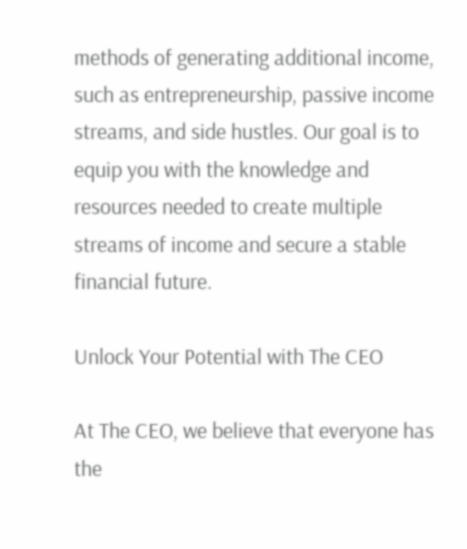methods of generating additional income, such as entrepreneurship, passive income streams, and side hustles. Our goal is to equip you with the knowledge and resources needed to create multiple streams of income and secure a stable financial future.

Unlock Your Potential with The CEO

At The CEO, we believe that everyone has the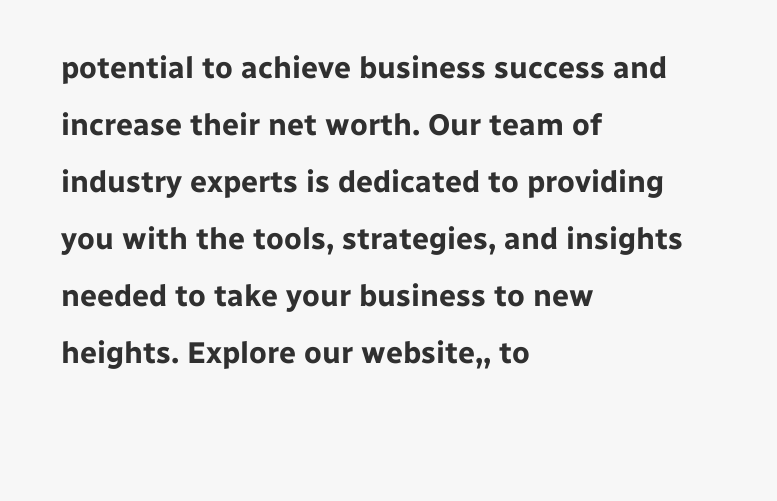potential to achieve business success and increase their net worth. Our team of industry experts is dedicated to providing you with the tools, strategies, and insights needed to take your business to new heights. Explore our website,, to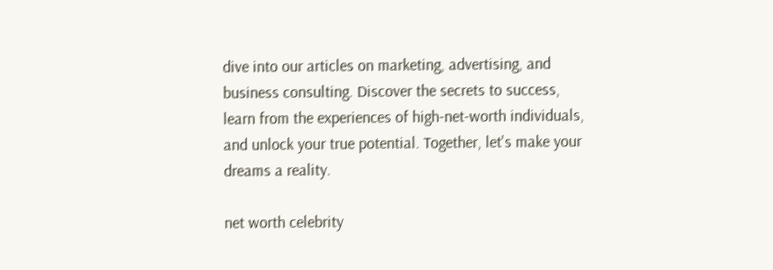dive into our articles on marketing, advertising, and business consulting. Discover the secrets to success, learn from the experiences of high-net-worth individuals, and unlock your true potential. Together, let's make your dreams a reality.

net worth celebrity